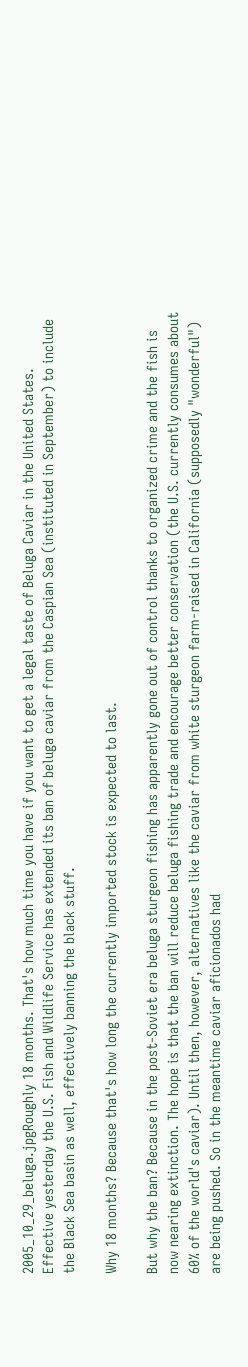2005_10_29_beluga.jpgRoughly 18 months. That's how much time you have if you want to get a legal taste of Beluga Caviar in the United States. Effective yesterday the U.S. Fish and Wildlife Service has extended its ban of beluga caviar from the Caspian Sea (instituted in September) to include the Black Sea basin as well, effectively banning the black stuff.

Why 18 months? Because that's how long the currently imported stock is expected to last.

But why the ban? Because in the post-Soviet era beluga sturgeon fishing has apparently gone out of control thanks to organized crime and the fish is now nearing extinction. The hope is that the ban will reduce beluga fishing trade and encourage better conservation (the U.S. currently consumes about 60% of the world's caviar). Until then, however, alternatives like the caviar from white sturgeon farm-raised in California (supposedly "wonderful") are being pushed. So in the meantime caviar aficionados had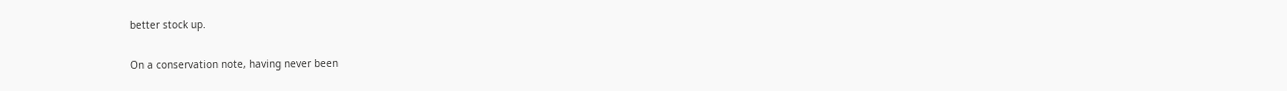better stock up.

On a conservation note, having never been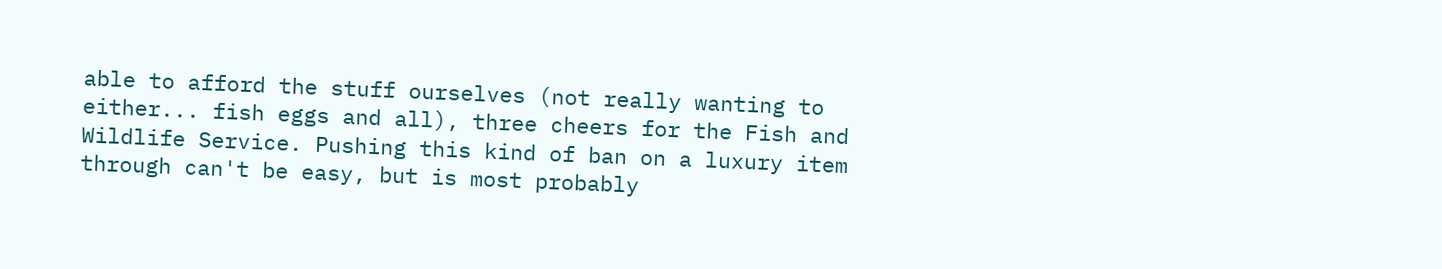able to afford the stuff ourselves (not really wanting to either... fish eggs and all), three cheers for the Fish and Wildlife Service. Pushing this kind of ban on a luxury item through can't be easy, but is most probably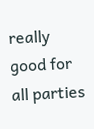really good for all parties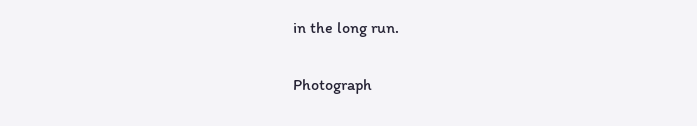in the long run.

Photograph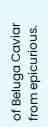of Beluga Caviar from epicurious.